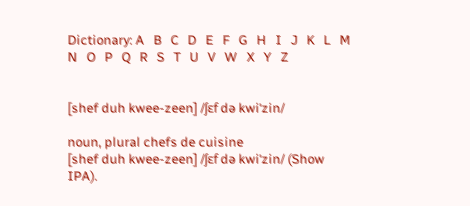Dictionary: A   B   C   D   E   F   G   H   I   J   K   L   M   N   O   P   Q   R   S   T   U   V   W   X   Y   Z


[shef duh kwee-zeen] /ʃɛf də kwiˈzin/

noun, plural chefs de cuisine
[shef duh kwee-zeen] /ʃɛf də kwiˈzin/ (Show IPA).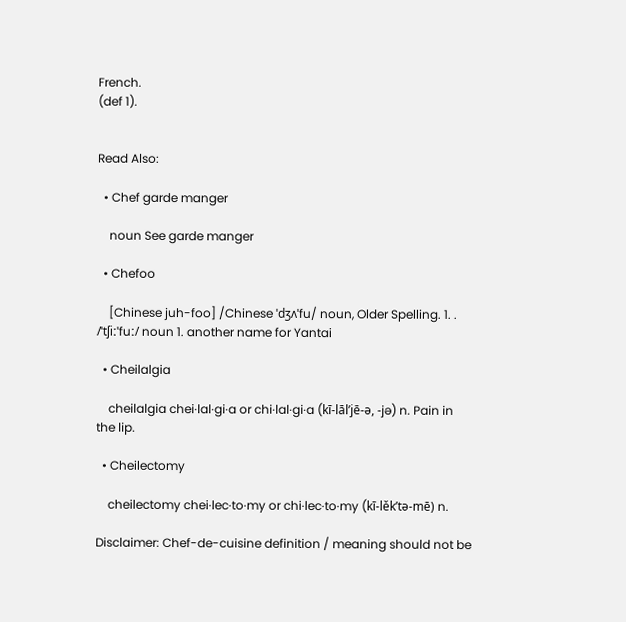French.
(def 1).


Read Also:

  • Chef garde manger

    noun See garde manger

  • Chefoo

    [Chinese juh-foo] /Chinese ˈdʒʌˈfu/ noun, Older Spelling. 1. . /ˈtʃiːˈfuː/ noun 1. another name for Yantai

  • Cheilalgia

    cheilalgia chei·lal·gi·a or chi·lal·gi·a (kī-lāl’jē-ə, -jə) n. Pain in the lip.

  • Cheilectomy

    cheilectomy chei·lec·to·my or chi·lec·to·my (kī-lěk’tə-mē) n.

Disclaimer: Chef-de-cuisine definition / meaning should not be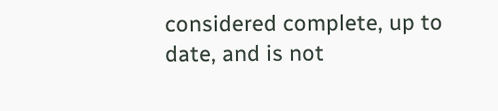considered complete, up to date, and is not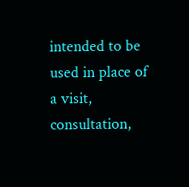intended to be used in place of a visit, consultation,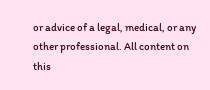or advice of a legal, medical, or any other professional. All content on this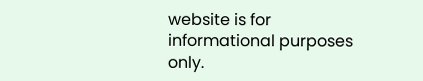website is for informational purposes only.